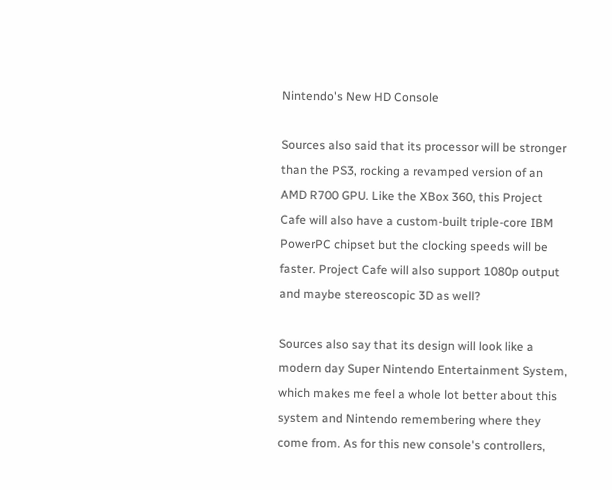Nintendo's New HD Console

Sources also said that its processor will be stronger than the PS3, rocking a revamped version of an AMD R700 GPU. Like the XBox 360, this Project Cafe will also have a custom-built triple-core IBM PowerPC chipset but the clocking speeds will be faster. Project Cafe will also support 1080p output and maybe stereoscopic 3D as well?

Sources also say that its design will look like a modern day Super Nintendo Entertainment System, which makes me feel a whole lot better about this system and Nintendo remembering where they come from. As for this new console's controllers,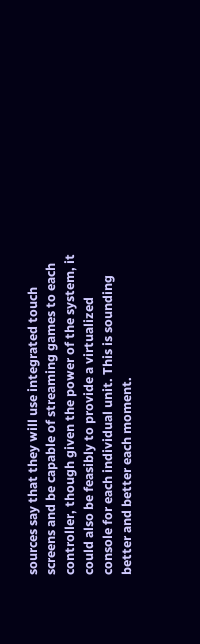sources say that they will use integrated touch screens and be capable of streaming games to each controller, though given the power of the system, it could also be feasibly to provide a virtualized console for each individual unit. This is sounding better and better each moment.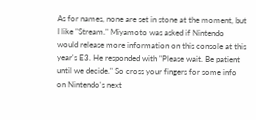As for names, none are set in stone at the moment, but I like "Stream." Miyamoto was asked if Nintendo would release more information on this console at this year's E3. He responded with "Please wait. Be patient until we decide." So cross your fingers for some info on Nintendo's next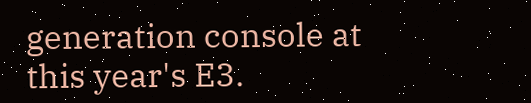generation console at this year's E3.